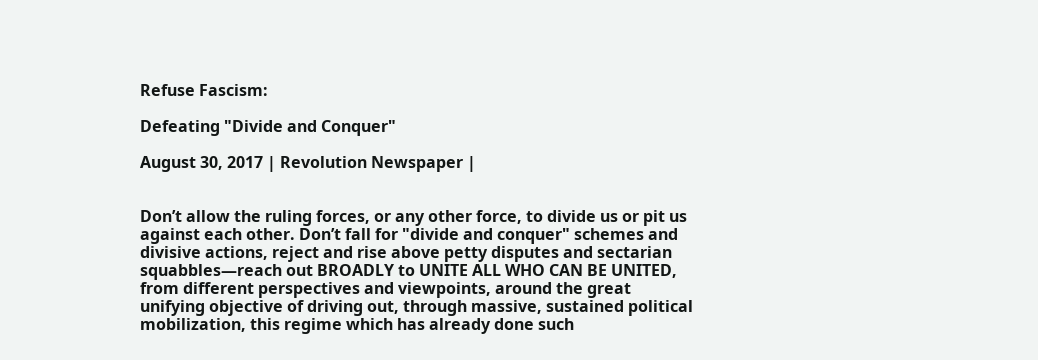Refuse Fascism:

Defeating "Divide and Conquer"

August 30, 2017 | Revolution Newspaper |


Don’t allow the ruling forces, or any other force, to divide us or pit us against each other. Don’t fall for "divide and conquer" schemes and divisive actions, reject and rise above petty disputes and sectarian squabbles—reach out BROADLY to UNITE ALL WHO CAN BE UNITED, from different perspectives and viewpoints, around the great unifying objective of driving out, through massive, sustained political mobilization, this regime which has already done such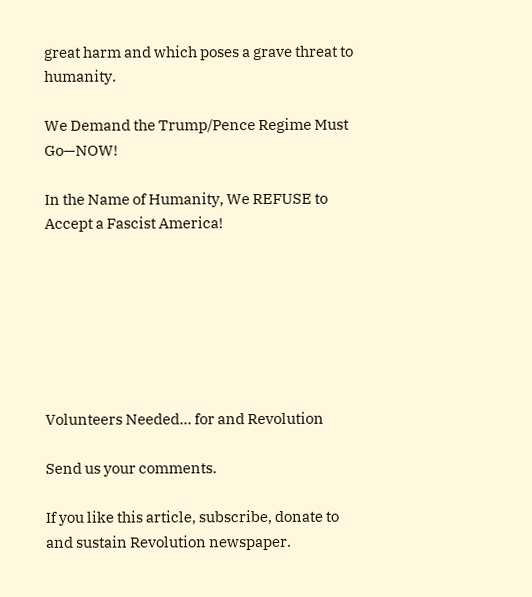great harm and which poses a grave threat to humanity.

We Demand the Trump/Pence Regime Must Go—NOW!

In the Name of Humanity, We REFUSE to Accept a Fascist America!







Volunteers Needed... for and Revolution

Send us your comments.

If you like this article, subscribe, donate to and sustain Revolution newspaper.